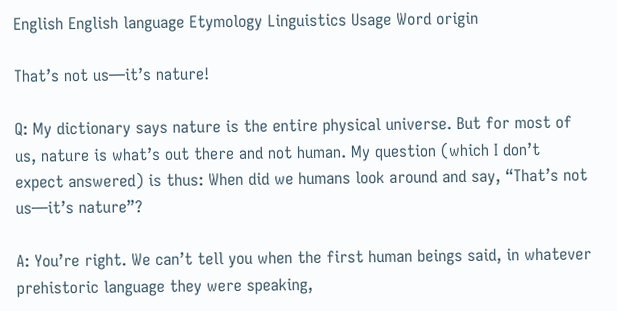English English language Etymology Linguistics Usage Word origin

That’s not us—it’s nature!

Q: My dictionary says nature is the entire physical universe. But for most of us, nature is what’s out there and not human. My question (which I don’t expect answered) is thus: When did we humans look around and say, “That’s not us—it’s nature”?

A: You’re right. We can’t tell you when the first human beings said, in whatever prehistoric language they were speaking,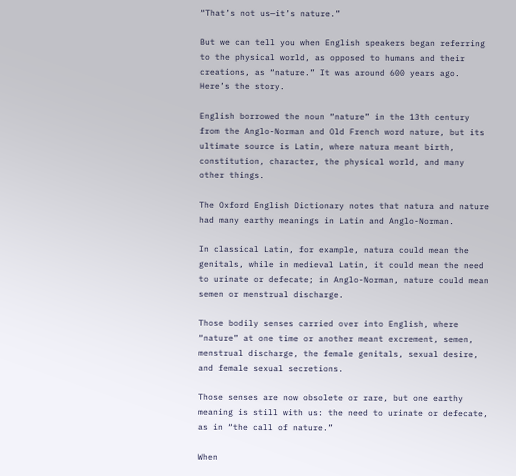“That’s not us—it’s nature.”

But we can tell you when English speakers began referring to the physical world, as opposed to humans and their creations, as “nature.” It was around 600 years ago. Here’s the story.

English borrowed the noun “nature” in the 13th century from the Anglo-Norman and Old French word nature, but its ultimate source is Latin, where natura meant birth, constitution, character, the physical world, and many other things.

The Oxford English Dictionary notes that natura and nature had many earthy meanings in Latin and Anglo-Norman.

In classical Latin, for example, natura could mean the genitals, while in medieval Latin, it could mean the need to urinate or defecate; in Anglo-Norman, nature could mean semen or menstrual discharge.

Those bodily senses carried over into English, where “nature” at one time or another meant excrement, semen, menstrual discharge, the female genitals, sexual desire, and female sexual secretions.

Those senses are now obsolete or rare, but one earthy meaning is still with us: the need to urinate or defecate, as in “the call of nature.”

When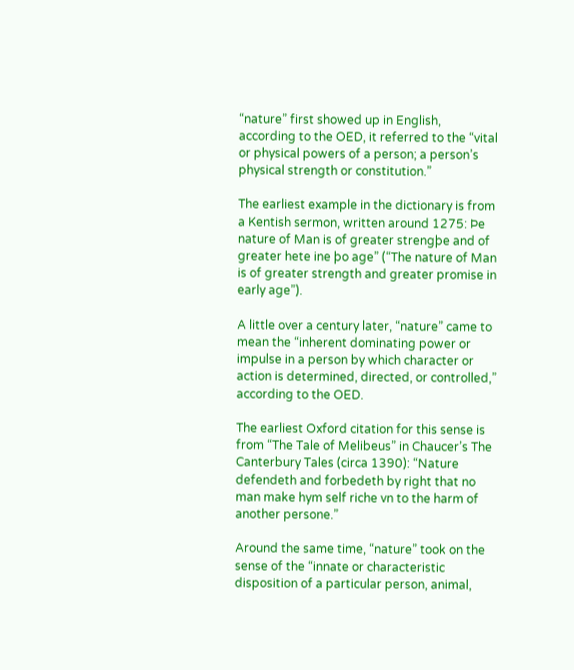“nature” first showed up in English, according to the OED, it referred to the “vital or physical powers of a person; a person’s physical strength or constitution.”

The earliest example in the dictionary is from a Kentish sermon, written around 1275: Þe nature of Man is of greater strengþe and of greater hete ine þo age” (“The nature of Man is of greater strength and greater promise in early age”).

A little over a century later, “nature” came to mean the “inherent dominating power or impulse in a person by which character or action is determined, directed, or controlled,” according to the OED.

The earliest Oxford citation for this sense is from “The Tale of Melibeus” in Chaucer’s The Canterbury Tales (circa 1390): “Nature defendeth and forbedeth by right that no man make hym self riche vn to the harm of another persone.”

Around the same time, “nature” took on the sense of the “innate or characteristic disposition of a particular person, animal,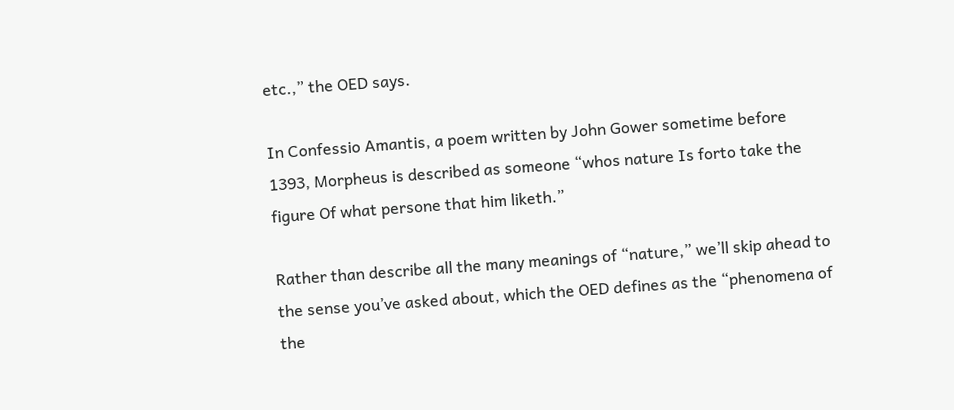etc.,” the OED says.

In Confessio Amantis, a poem written by John Gower sometime before 1393, Morpheus is described as someone “whos nature Is forto take the figure Of what persone that him liketh.”

Rather than describe all the many meanings of “nature,” we’ll skip ahead to the sense you’ve asked about, which the OED defines as the “phenomena of the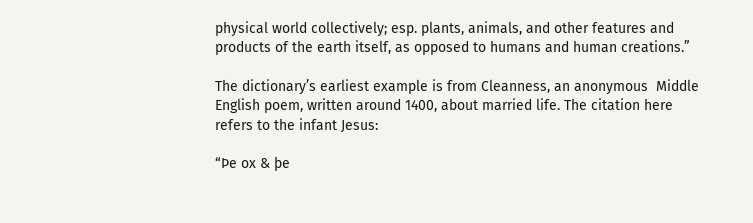physical world collectively; esp. plants, animals, and other features and products of the earth itself, as opposed to humans and human creations.”

The dictionary’s earliest example is from Cleanness, an anonymous  Middle English poem, written around 1400, about married life. The citation here refers to the infant Jesus:

“Þe ox & þe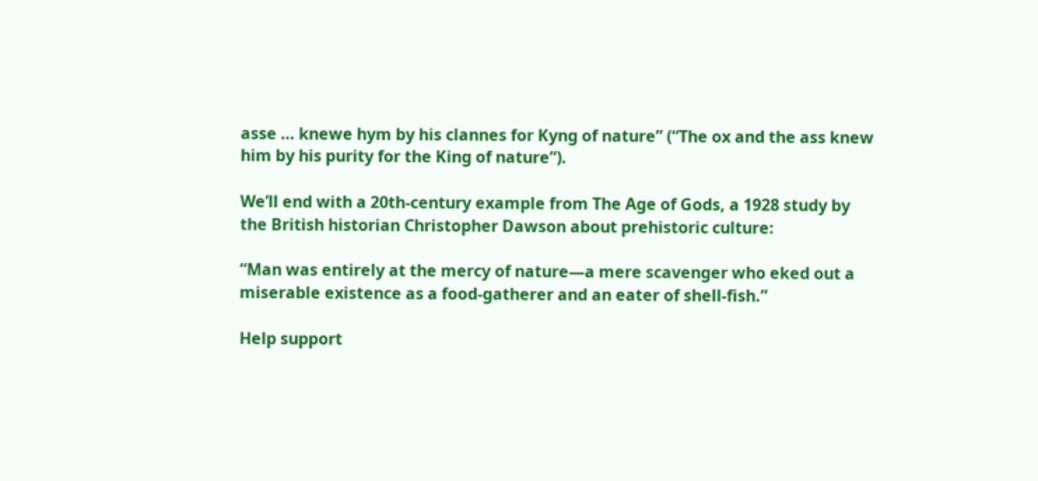asse … knewe hym by his clannes for Kyng of nature” (“The ox and the ass knew him by his purity for the King of nature”).

We’ll end with a 20th-century example from The Age of Gods, a 1928 study by the British historian Christopher Dawson about prehistoric culture:

“Man was entirely at the mercy of nature—a mere scavenger who eked out a miserable existence as a food-gatherer and an eater of shell-fish.”

Help support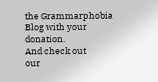the Grammarphobia Blog with your donation.
And check out
our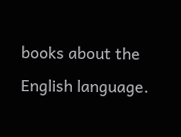books about the English language.